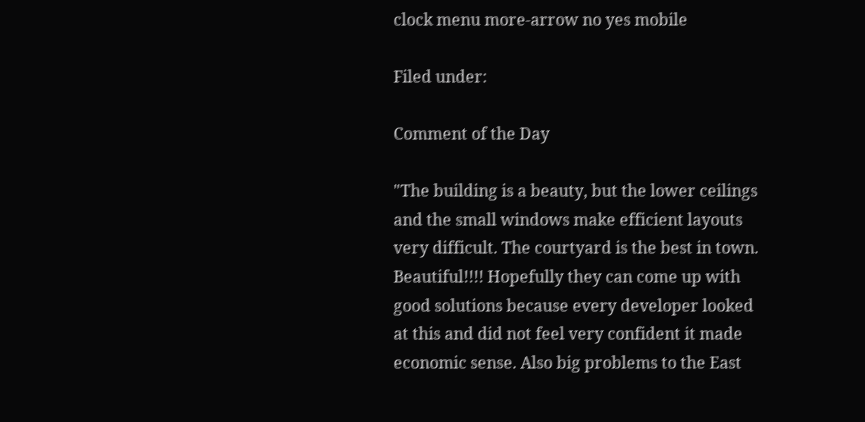clock menu more-arrow no yes mobile

Filed under:

Comment of the Day

"The building is a beauty, but the lower ceilings and the small windows make efficient layouts very difficult. The courtyard is the best in town. Beautiful!!!! Hopefully they can come up with good solutions because every developer looked at this and did not feel very confident it made economic sense. Also big problems to the East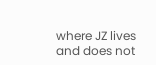where JZ lives and does not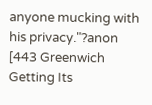anyone mucking with his privacy."?anon [443 Greenwich Getting Its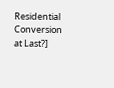Residential Conversion at Last?]